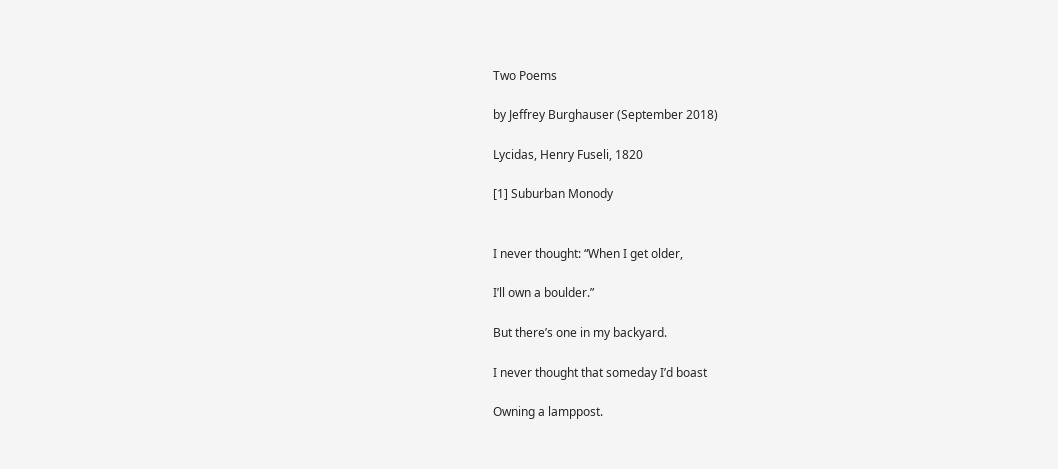Two Poems

by Jeffrey Burghauser (September 2018)

Lycidas, Henry Fuseli, 1820

[1] Suburban Monody


I never thought: “When I get older,

I’ll own a boulder.”

But there’s one in my backyard.

I never thought that someday I’d boast

Owning a lamppost.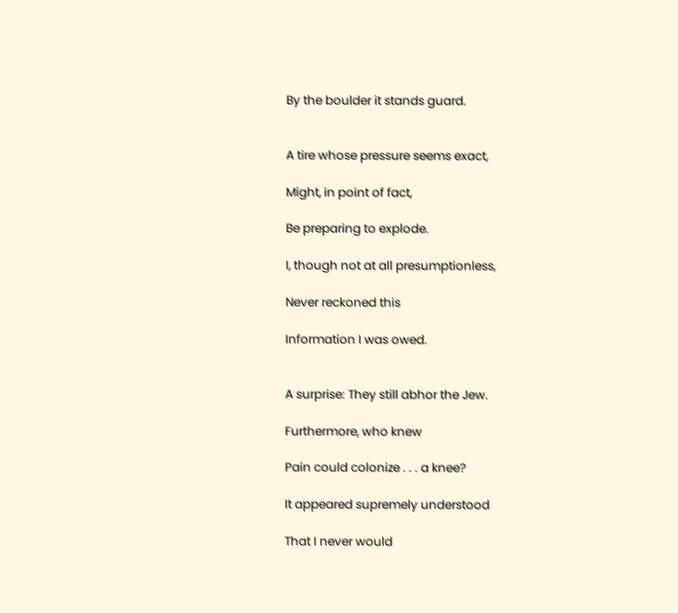By the boulder it stands guard.


A tire whose pressure seems exact,

Might, in point of fact,

Be preparing to explode.

I, though not at all presumptionless,

Never reckoned this

Information I was owed.


A surprise: They still abhor the Jew.

Furthermore, who knew

Pain could colonize . . . a knee?

It appeared supremely understood

That I never would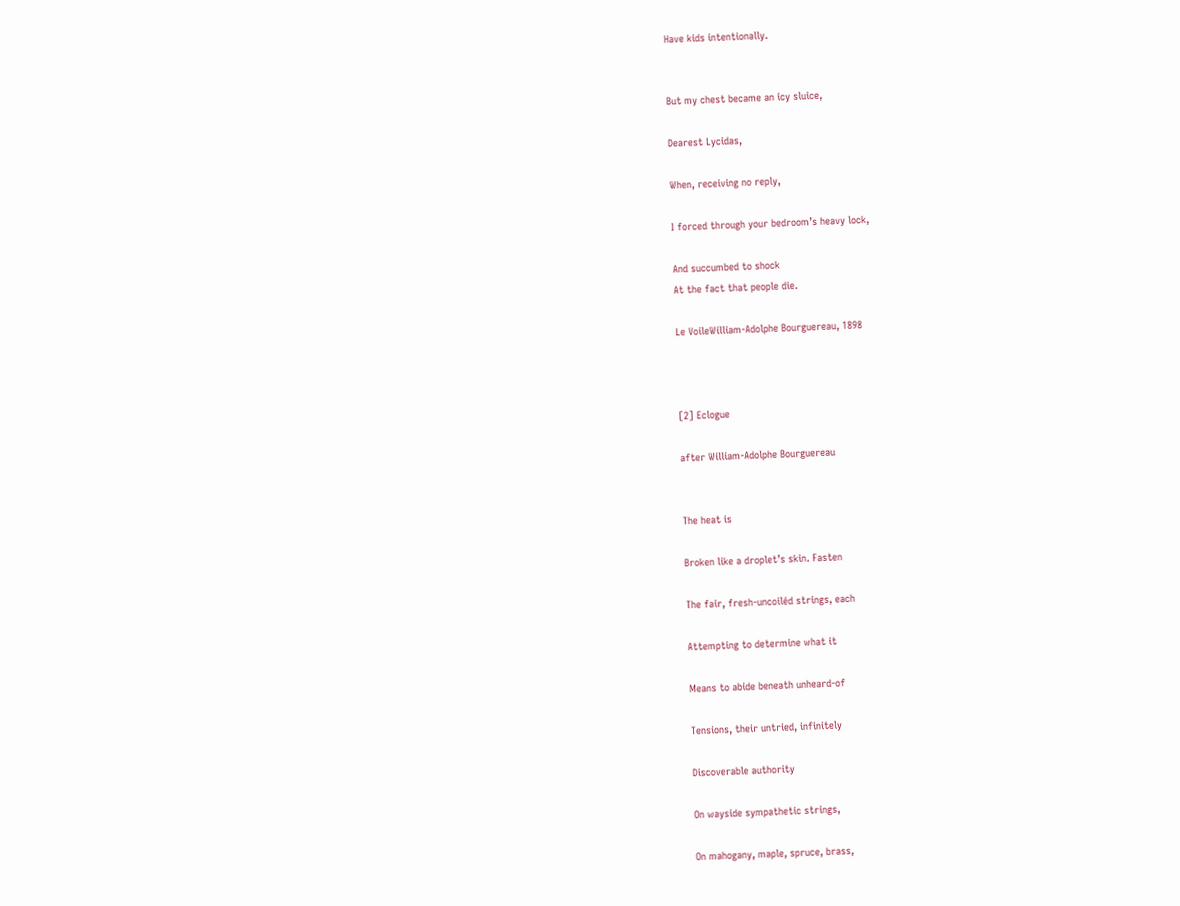Have kids intentionally.


But my chest became an icy sluice,

Dearest Lycidas,

When, receiving no reply,

I forced through your bedroom’s heavy lock,

And succumbed to shock
At the fact that people die.

Le VoileWilliam-Adolphe Bourguereau, 1898



[2] Eclogue

after William-Adolphe Bourguereau


The heat is

Broken like a droplet’s skin. Fasten

The fair, fresh-uncoiléd strings, each

Attempting to determine what it

Means to abide beneath unheard-of

Tensions, their untried, infinitely

Discoverable authority

On wayside sympathetic strings,

On mahogany, maple, spruce, brass,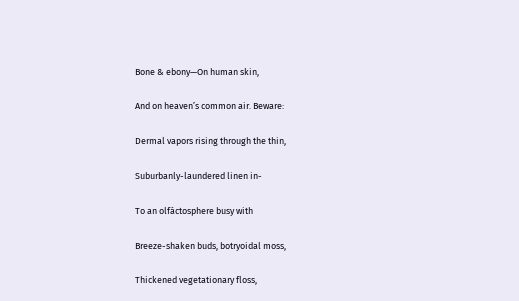Bone & ebony—On human skin,

And on heaven’s common air. Beware:

Dermal vapors rising through the thin,

Suburbanly-laundered linen in-

To an olfáctosphere busy with

Breeze-shaken buds, botryoidal moss,

Thickened vegetationary floss,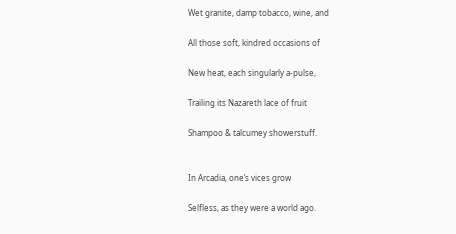Wet granite, damp tobacco, wine, and

All those soft, kindred occasions of

New heat, each singularly a-pulse,

Trailing its Nazareth lace of fruit

Shampoo & talcumey showerstuff.


In Arcadia, one’s vices grow

Selfless, as they were a world ago.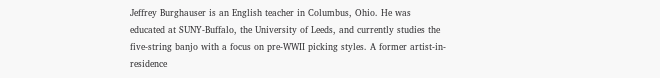Jeffrey Burghauser is an English teacher in Columbus, Ohio. He was educated at SUNY-Buffalo, the University of Leeds, and currently studies the five-string banjo with a focus on pre-WWII picking styles. A former artist-in-residence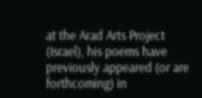at the Arad Arts Project (Israel), his poems have previously appeared (or are forthcoming) in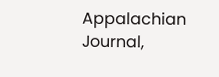Appalachian Journal,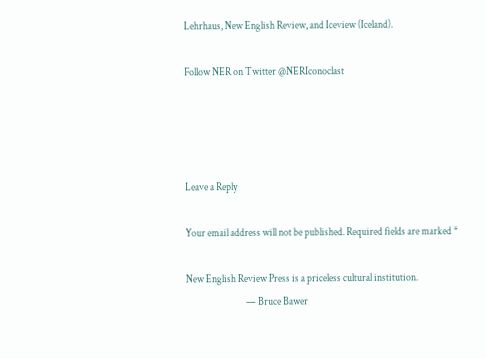Lehrhaus, New English Review, and Iceview (Iceland).

Follow NER on Twitter @NERIconoclast




Leave a Reply

Your email address will not be published. Required fields are marked *

New English Review Press is a priceless cultural institution.
                              — Bruce Bawer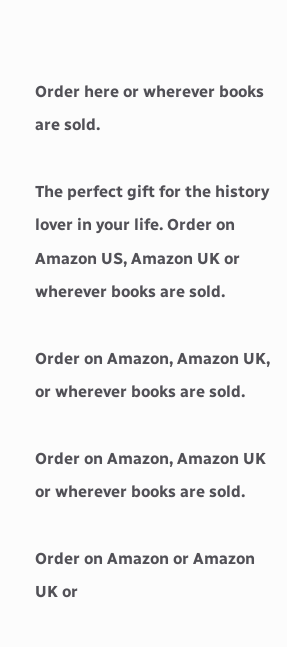Order here or wherever books are sold.

The perfect gift for the history lover in your life. Order on Amazon US, Amazon UK or wherever books are sold.

Order on Amazon, Amazon UK, or wherever books are sold.

Order on Amazon, Amazon UK or wherever books are sold.

Order on Amazon or Amazon UK or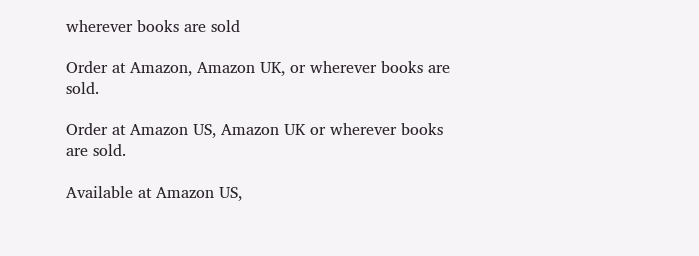wherever books are sold

Order at Amazon, Amazon UK, or wherever books are sold.

Order at Amazon US, Amazon UK or wherever books are sold.

Available at Amazon US,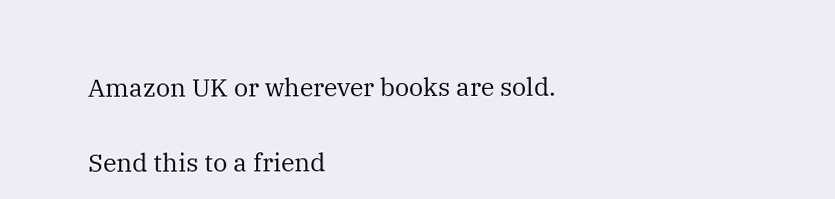Amazon UK or wherever books are sold.

Send this to a friend